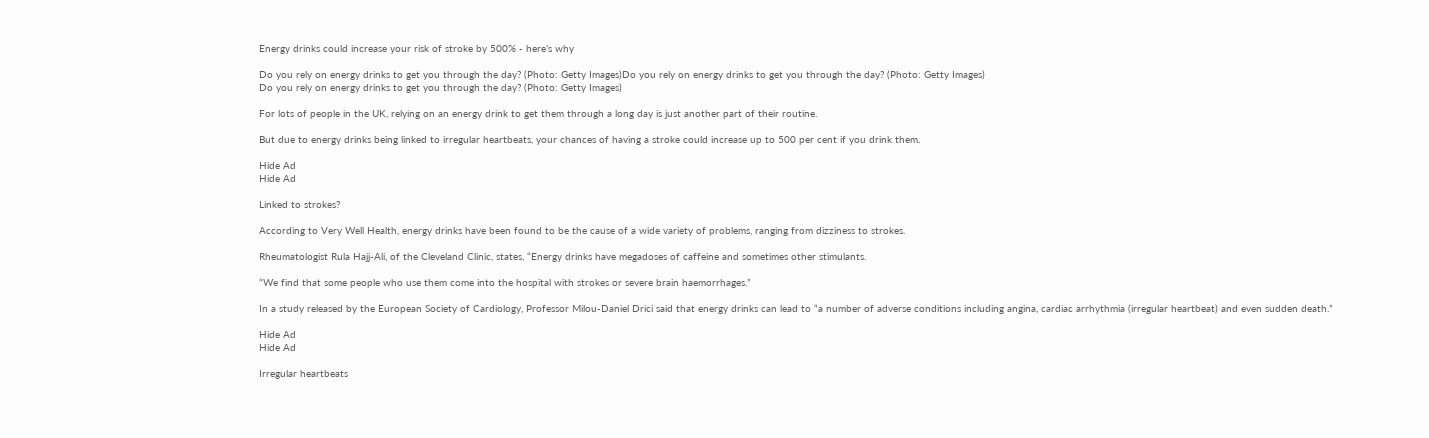Energy drinks could increase your risk of stroke by 500% - here’s why

Do you rely on energy drinks to get you through the day? (Photo: Getty Images)Do you rely on energy drinks to get you through the day? (Photo: Getty Images)
Do you rely on energy drinks to get you through the day? (Photo: Getty Images)

For lots of people in the UK, relying on an energy drink to get them through a long day is just another part of their routine.

But due to energy drinks being linked to irregular heartbeats, your chances of having a stroke could increase up to 500 per cent if you drink them.

Hide Ad
Hide Ad

Linked to strokes?

According to Very Well Health, energy drinks have been found to be the cause of a wide variety of problems, ranging from dizziness to strokes.

Rheumatologist Rula Hajj-Ali, of the Cleveland Clinic, states, “Energy drinks have megadoses of caffeine and sometimes other stimulants.

“We find that some people who use them come into the hospital with strokes or severe brain haemorrhages.”

In a study released by the European Society of Cardiology, Professor Milou-Daniel Drici said that energy drinks can lead to “a number of adverse conditions including angina, cardiac arrhythmia (irregular heartbeat) and even sudden death.”

Hide Ad
Hide Ad

Irregular heartbeats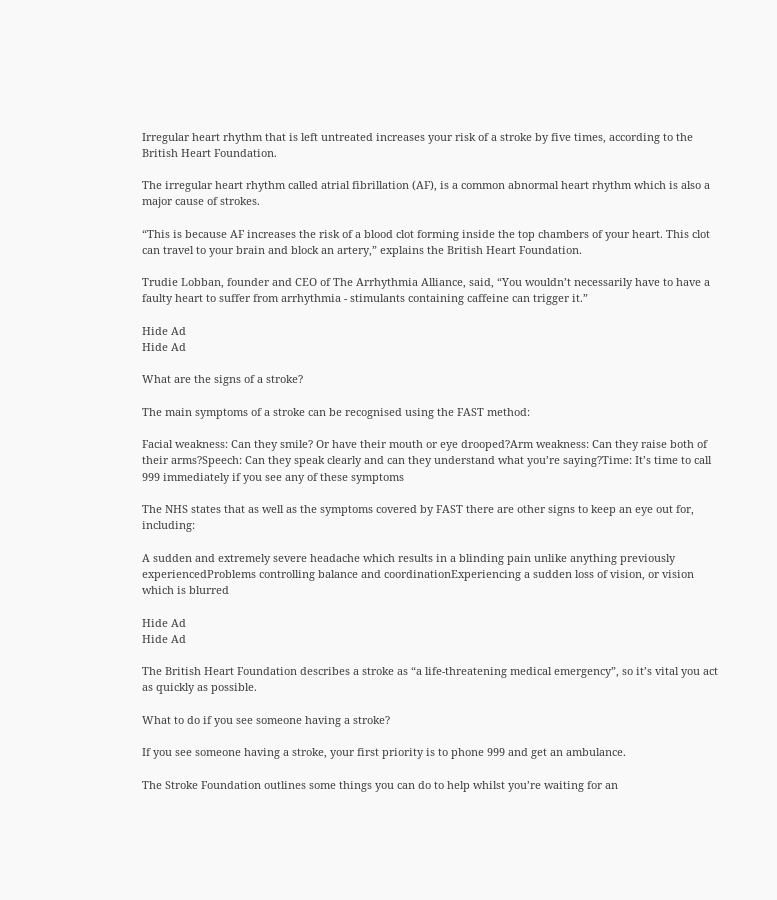Irregular heart rhythm that is left untreated increases your risk of a stroke by five times, according to the British Heart Foundation.

The irregular heart rhythm called atrial fibrillation (AF), is a common abnormal heart rhythm which is also a major cause of strokes.

“This is because AF increases the risk of a blood clot forming inside the top chambers of your heart. This clot can travel to your brain and block an artery,” explains the British Heart Foundation.

Trudie Lobban, founder and CEO of The Arrhythmia Alliance, said, “You wouldn’t necessarily have to have a faulty heart to suffer from arrhythmia - stimulants containing caffeine can trigger it.”

Hide Ad
Hide Ad

What are the signs of a stroke?

The main symptoms of a stroke can be recognised using the FAST method:

Facial weakness: Can they smile? Or have their mouth or eye drooped?Arm weakness: Can they raise both of their arms?Speech: Can they speak clearly and can they understand what you’re saying?Time: It’s time to call 999 immediately if you see any of these symptoms

The NHS states that as well as the symptoms covered by FAST there are other signs to keep an eye out for, including:

A sudden and extremely severe headache which results in a blinding pain unlike anything previously experiencedProblems controlling balance and coordinationExperiencing a sudden loss of vision, or vision which is blurred

Hide Ad
Hide Ad

The British Heart Foundation describes a stroke as “a life-threatening medical emergency”, so it’s vital you act as quickly as possible.

What to do if you see someone having a stroke?

If you see someone having a stroke, your first priority is to phone 999 and get an ambulance.

The Stroke Foundation outlines some things you can do to help whilst you’re waiting for an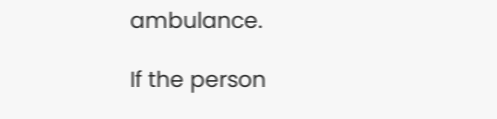ambulance.

If the person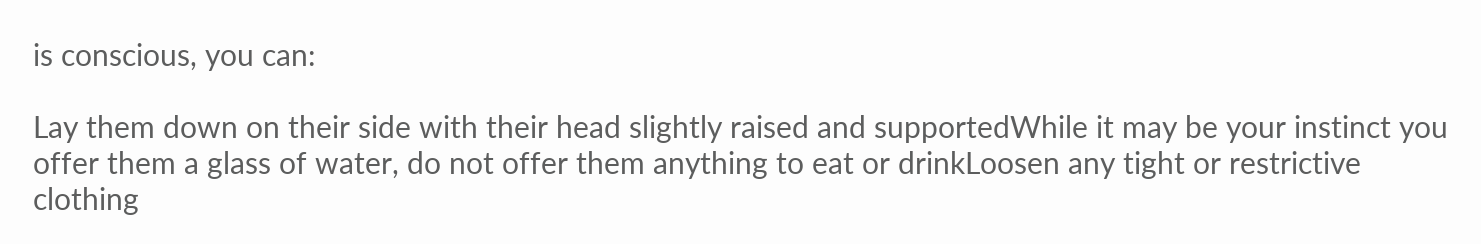is conscious, you can:

Lay them down on their side with their head slightly raised and supportedWhile it may be your instinct you offer them a glass of water, do not offer them anything to eat or drinkLoosen any tight or restrictive clothing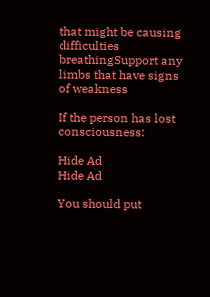that might be causing difficulties breathingSupport any limbs that have signs of weakness

If the person has lost consciousness:

Hide Ad
Hide Ad

You should put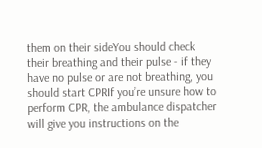them on their sideYou should check their breathing and their pulse - if they have no pulse or are not breathing, you should start CPRIf you’re unsure how to perform CPR, the ambulance dispatcher will give you instructions on the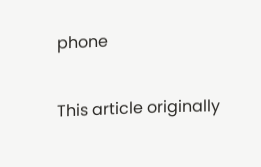phone

This article originally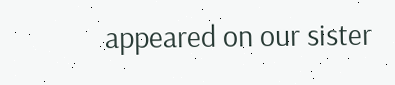appeared on our sister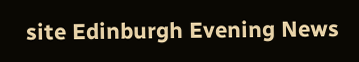site Edinburgh Evening News